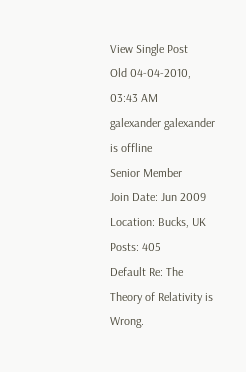View Single Post
Old 04-04-2010, 03:43 AM
galexander galexander is offline
Senior Member
Join Date: Jun 2009
Location: Bucks, UK
Posts: 405
Default Re: The Theory of Relativity is Wrong.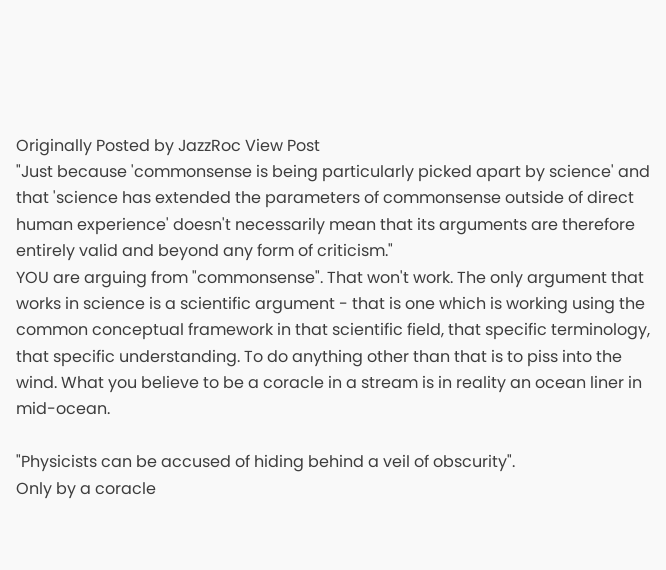Originally Posted by JazzRoc View Post
"Just because 'commonsense is being particularly picked apart by science' and that 'science has extended the parameters of commonsense outside of direct human experience' doesn't necessarily mean that its arguments are therefore entirely valid and beyond any form of criticism."
YOU are arguing from "commonsense". That won't work. The only argument that works in science is a scientific argument - that is one which is working using the common conceptual framework in that scientific field, that specific terminology, that specific understanding. To do anything other than that is to piss into the wind. What you believe to be a coracle in a stream is in reality an ocean liner in mid-ocean.

"Physicists can be accused of hiding behind a veil of obscurity".
Only by a coracle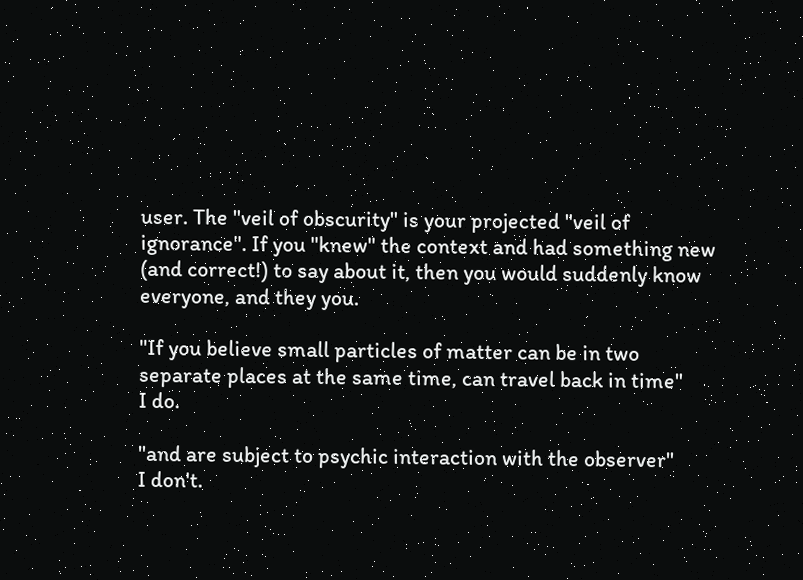user. The "veil of obscurity" is your projected "veil of ignorance". If you "knew" the context and had something new (and correct!) to say about it, then you would suddenly know everyone, and they you.

"If you believe small particles of matter can be in two separate places at the same time, can travel back in time"
I do.

"and are subject to psychic interaction with the observer"
I don't.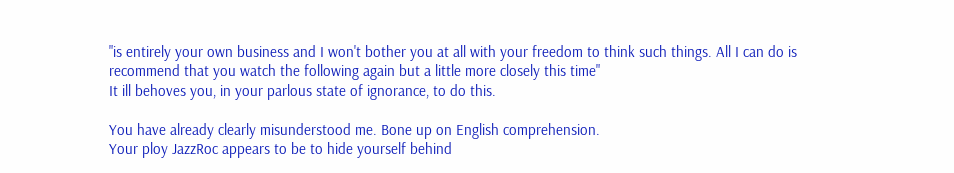"is entirely your own business and I won't bother you at all with your freedom to think such things. All I can do is recommend that you watch the following again but a little more closely this time"
It ill behoves you, in your parlous state of ignorance, to do this.

You have already clearly misunderstood me. Bone up on English comprehension.
Your ploy JazzRoc appears to be to hide yourself behind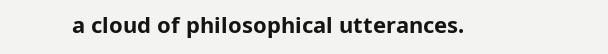a cloud of philosophical utterances.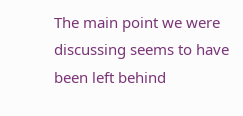The main point we were discussing seems to have been left behind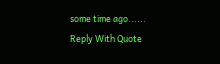some time ago......
Reply With Quote